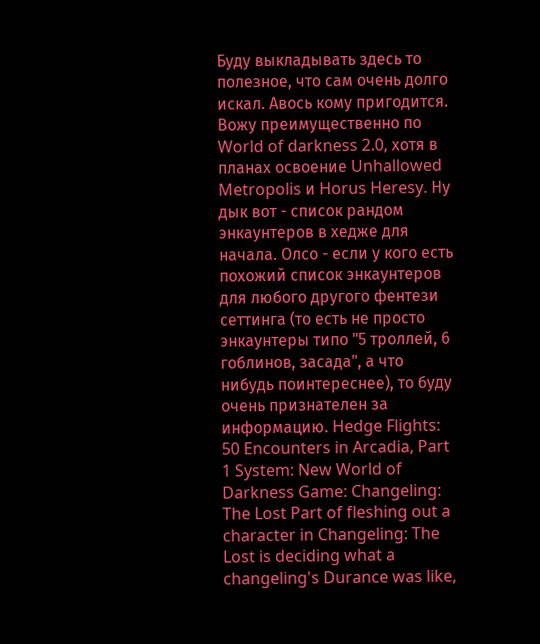Буду выкладывать здесь то полезное, что сам очень долго искал. Авось кому пригодится. Вожу преимущественно по World of darkness 2.0, хотя в планах освоение Unhallowed Metropolis и Horus Heresy. Ну дык вот - список рандом энкаунтеров в хедже для начала. Олсо - если у кого есть похожий список энкаунтеров для любого другого фентези сеттинга (то есть не просто энкаунтеры типо "5 троллей, 6 гоблинов, засада", а что нибудь поинтереснее), то буду очень признателен за информацию. Hedge Flights: 50 Encounters in Arcadia, Part 1 System: New World of Darkness Game: Changeling: The Lost Part of fleshing out a character in Changeling: The Lost is deciding what a changeling's Durance was like,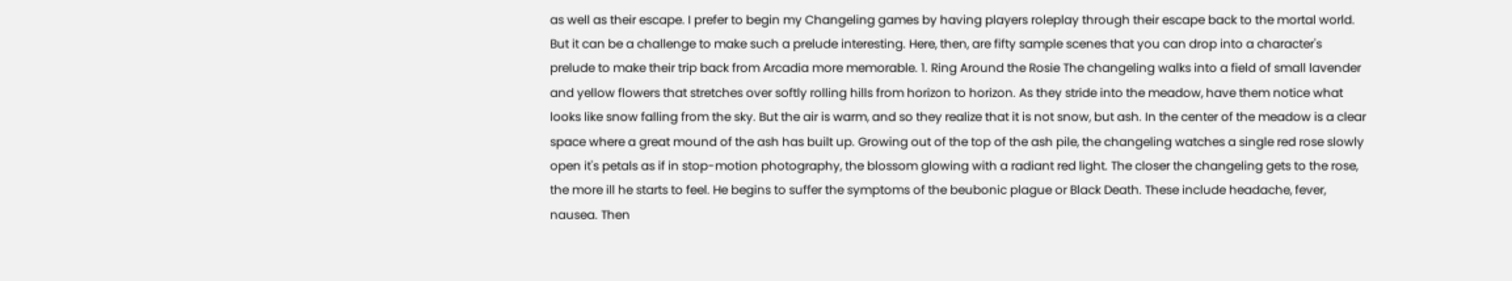as well as their escape. I prefer to begin my Changeling games by having players roleplay through their escape back to the mortal world. But it can be a challenge to make such a prelude interesting. Here, then, are fifty sample scenes that you can drop into a character's prelude to make their trip back from Arcadia more memorable. 1. Ring Around the Rosie The changeling walks into a field of small lavender and yellow flowers that stretches over softly rolling hills from horizon to horizon. As they stride into the meadow, have them notice what looks like snow falling from the sky. But the air is warm, and so they realize that it is not snow, but ash. In the center of the meadow is a clear space where a great mound of the ash has built up. Growing out of the top of the ash pile, the changeling watches a single red rose slowly open it's petals as if in stop-motion photography, the blossom glowing with a radiant red light. The closer the changeling gets to the rose, the more ill he starts to feel. He begins to suffer the symptoms of the beubonic plague or Black Death. These include headache, fever, nausea. Then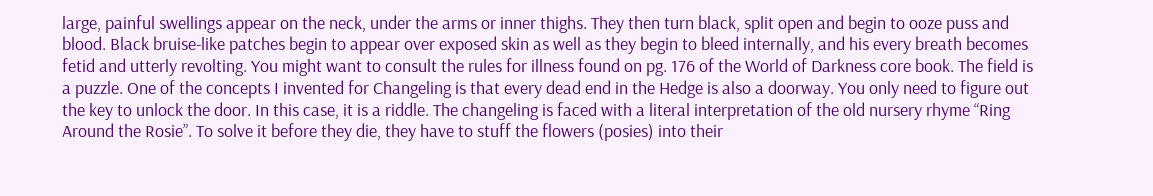large, painful swellings appear on the neck, under the arms or inner thighs. They then turn black, split open and begin to ooze puss and blood. Black bruise-like patches begin to appear over exposed skin as well as they begin to bleed internally, and his every breath becomes fetid and utterly revolting. You might want to consult the rules for illness found on pg. 176 of the World of Darkness core book. The field is a puzzle. One of the concepts I invented for Changeling is that every dead end in the Hedge is also a doorway. You only need to figure out the key to unlock the door. In this case, it is a riddle. The changeling is faced with a literal interpretation of the old nursery rhyme “Ring Around the Rosie”. To solve it before they die, they have to stuff the flowers (posies) into their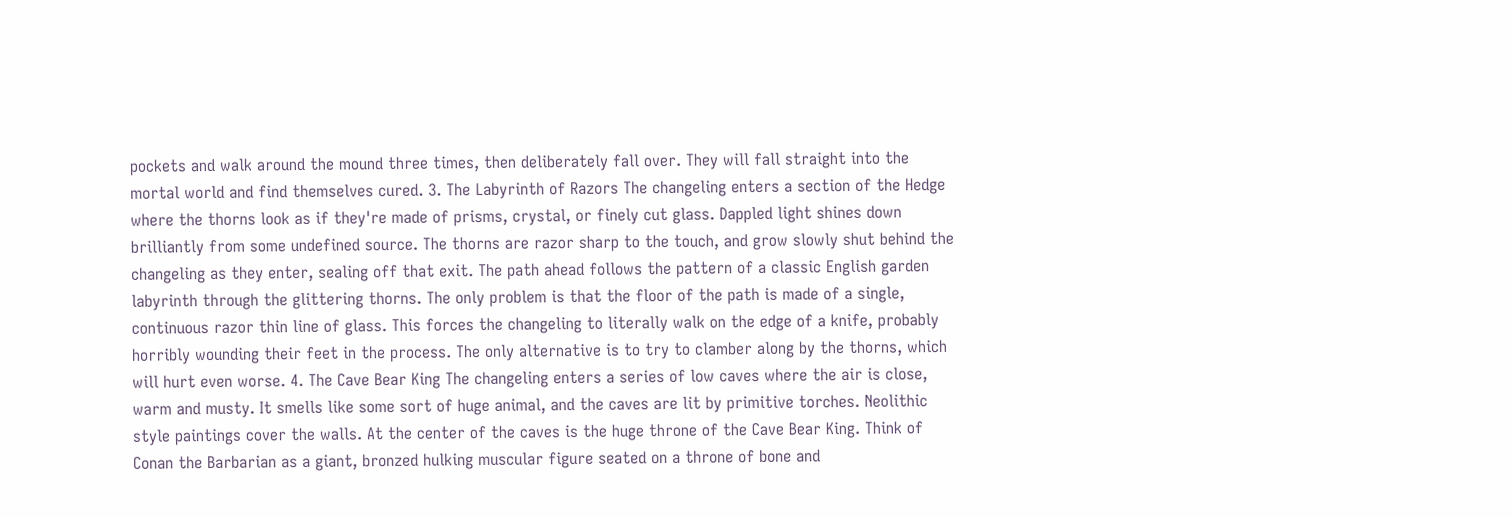pockets and walk around the mound three times, then deliberately fall over. They will fall straight into the mortal world and find themselves cured. 3. The Labyrinth of Razors The changeling enters a section of the Hedge where the thorns look as if they're made of prisms, crystal, or finely cut glass. Dappled light shines down brilliantly from some undefined source. The thorns are razor sharp to the touch, and grow slowly shut behind the changeling as they enter, sealing off that exit. The path ahead follows the pattern of a classic English garden labyrinth through the glittering thorns. The only problem is that the floor of the path is made of a single, continuous razor thin line of glass. This forces the changeling to literally walk on the edge of a knife, probably horribly wounding their feet in the process. The only alternative is to try to clamber along by the thorns, which will hurt even worse. 4. The Cave Bear King The changeling enters a series of low caves where the air is close, warm and musty. It smells like some sort of huge animal, and the caves are lit by primitive torches. Neolithic style paintings cover the walls. At the center of the caves is the huge throne of the Cave Bear King. Think of Conan the Barbarian as a giant, bronzed hulking muscular figure seated on a throne of bone and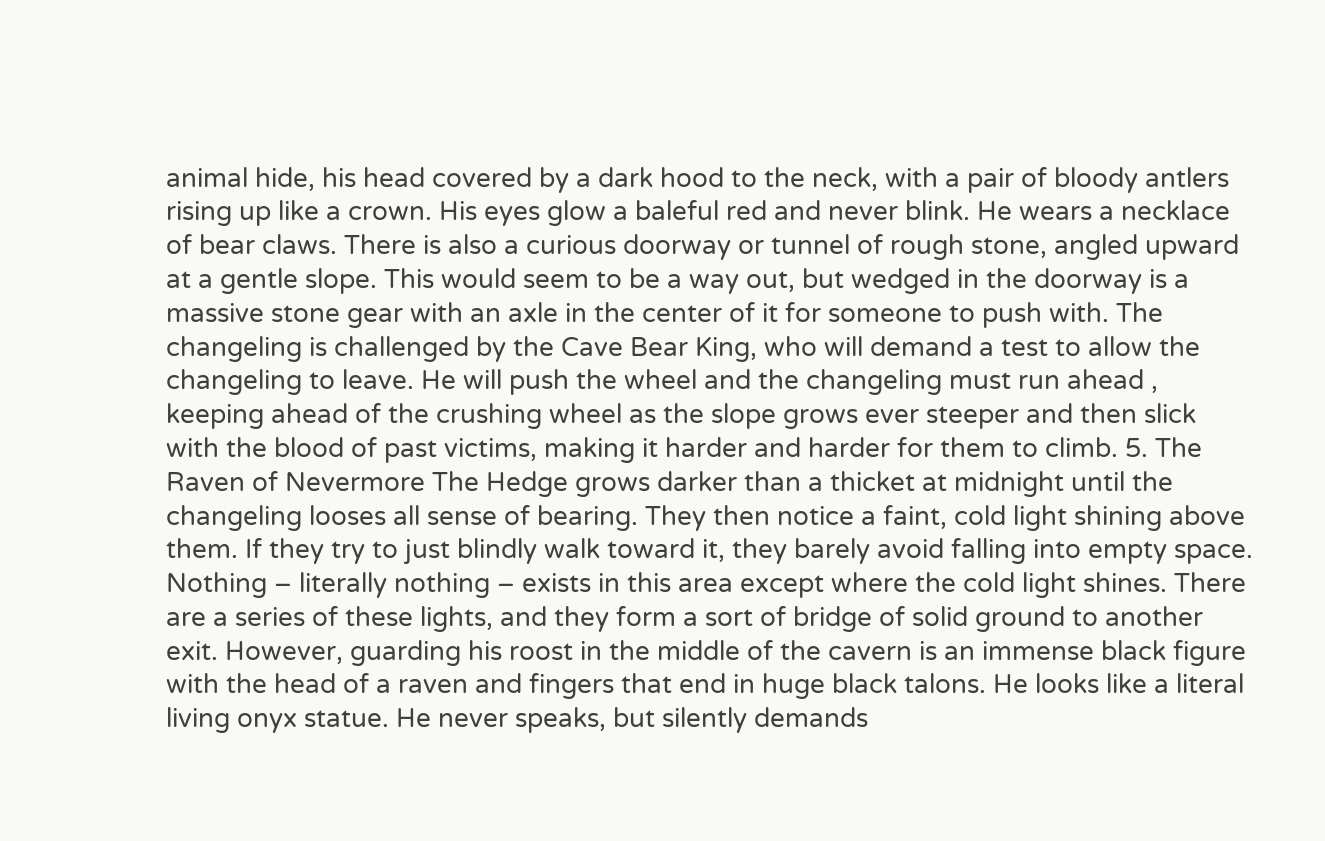animal hide, his head covered by a dark hood to the neck, with a pair of bloody antlers rising up like a crown. His eyes glow a baleful red and never blink. He wears a necklace of bear claws. There is also a curious doorway or tunnel of rough stone, angled upward at a gentle slope. This would seem to be a way out, but wedged in the doorway is a massive stone gear with an axle in the center of it for someone to push with. The changeling is challenged by the Cave Bear King, who will demand a test to allow the changeling to leave. He will push the wheel and the changeling must run ahead , keeping ahead of the crushing wheel as the slope grows ever steeper and then slick with the blood of past victims, making it harder and harder for them to climb. 5. The Raven of Nevermore The Hedge grows darker than a thicket at midnight until the changeling looses all sense of bearing. They then notice a faint, cold light shining above them. If they try to just blindly walk toward it, they barely avoid falling into empty space. Nothing – literally nothing – exists in this area except where the cold light shines. There are a series of these lights, and they form a sort of bridge of solid ground to another exit. However, guarding his roost in the middle of the cavern is an immense black figure with the head of a raven and fingers that end in huge black talons. He looks like a literal living onyx statue. He never speaks, but silently demands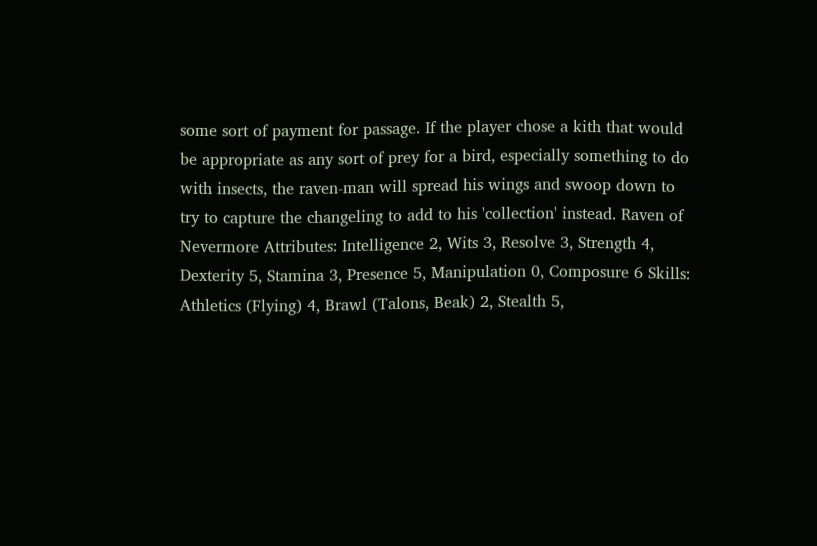some sort of payment for passage. If the player chose a kith that would be appropriate as any sort of prey for a bird, especially something to do with insects, the raven-man will spread his wings and swoop down to try to capture the changeling to add to his 'collection' instead. Raven of Nevermore Attributes: Intelligence 2, Wits 3, Resolve 3, Strength 4, Dexterity 5, Stamina 3, Presence 5, Manipulation 0, Composure 6 Skills: Athletics (Flying) 4, Brawl (Talons, Beak) 2, Stealth 5,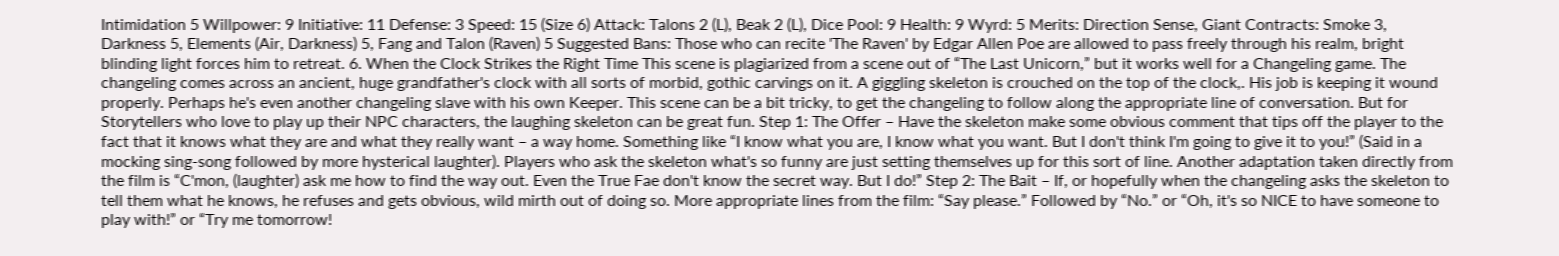Intimidation 5 Willpower: 9 Initiative: 11 Defense: 3 Speed: 15 (Size 6) Attack: Talons 2 (L), Beak 2 (L), Dice Pool: 9 Health: 9 Wyrd: 5 Merits: Direction Sense, Giant Contracts: Smoke 3, Darkness 5, Elements (Air, Darkness) 5, Fang and Talon (Raven) 5 Suggested Bans: Those who can recite 'The Raven' by Edgar Allen Poe are allowed to pass freely through his realm, bright blinding light forces him to retreat. 6. When the Clock Strikes the Right Time This scene is plagiarized from a scene out of “The Last Unicorn,” but it works well for a Changeling game. The changeling comes across an ancient, huge grandfather's clock with all sorts of morbid, gothic carvings on it. A giggling skeleton is crouched on the top of the clock,. His job is keeping it wound properly. Perhaps he's even another changeling slave with his own Keeper. This scene can be a bit tricky, to get the changeling to follow along the appropriate line of conversation. But for Storytellers who love to play up their NPC characters, the laughing skeleton can be great fun. Step 1: The Offer – Have the skeleton make some obvious comment that tips off the player to the fact that it knows what they are and what they really want – a way home. Something like “I know what you are, I know what you want. But I don't think I'm going to give it to you!” (Said in a mocking sing-song followed by more hysterical laughter). Players who ask the skeleton what's so funny are just setting themselves up for this sort of line. Another adaptation taken directly from the film is “C'mon, (laughter) ask me how to find the way out. Even the True Fae don't know the secret way. But I do!” Step 2: The Bait – If, or hopefully when the changeling asks the skeleton to tell them what he knows, he refuses and gets obvious, wild mirth out of doing so. More appropriate lines from the film: “Say please.” Followed by “No.” or “Oh, it's so NICE to have someone to play with!” or “Try me tomorrow!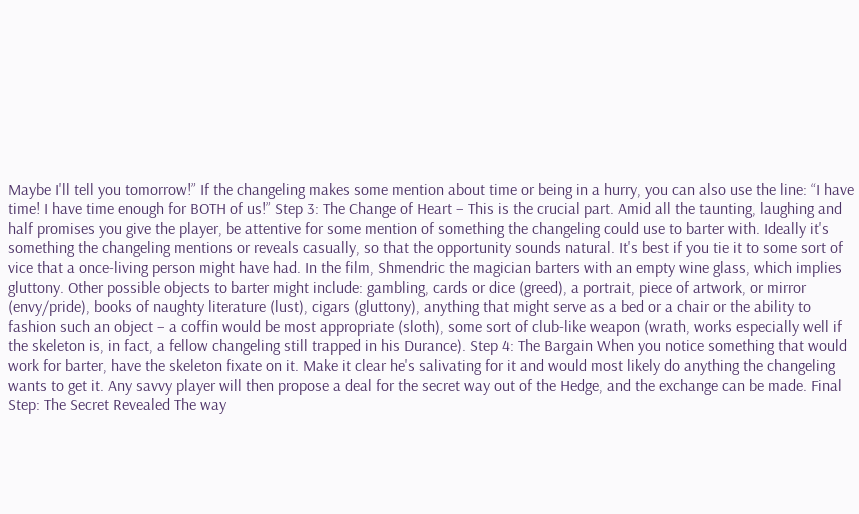Maybe I'll tell you tomorrow!” If the changeling makes some mention about time or being in a hurry, you can also use the line: “I have time! I have time enough for BOTH of us!” Step 3: The Change of Heart – This is the crucial part. Amid all the taunting, laughing and half promises you give the player, be attentive for some mention of something the changeling could use to barter with. Ideally it's something the changeling mentions or reveals casually, so that the opportunity sounds natural. It's best if you tie it to some sort of vice that a once-living person might have had. In the film, Shmendric the magician barters with an empty wine glass, which implies gluttony. Other possible objects to barter might include: gambling, cards or dice (greed), a portrait, piece of artwork, or mirror (envy/pride), books of naughty literature (lust), cigars (gluttony), anything that might serve as a bed or a chair or the ability to fashion such an object – a coffin would be most appropriate (sloth), some sort of club-like weapon (wrath, works especially well if the skeleton is, in fact, a fellow changeling still trapped in his Durance). Step 4: The Bargain When you notice something that would work for barter, have the skeleton fixate on it. Make it clear he's salivating for it and would most likely do anything the changeling wants to get it. Any savvy player will then propose a deal for the secret way out of the Hedge, and the exchange can be made. Final Step: The Secret Revealed The way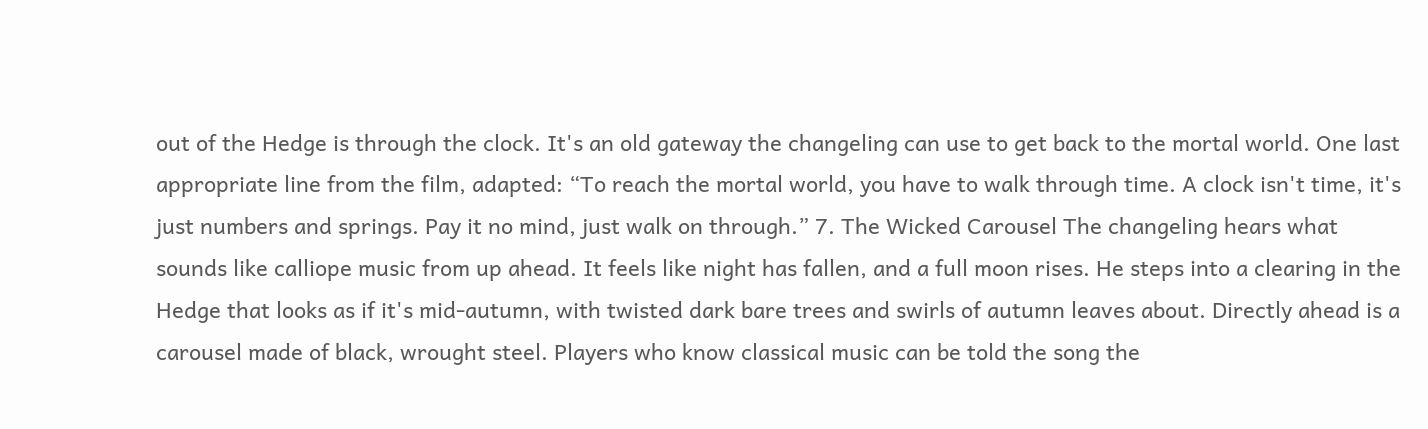out of the Hedge is through the clock. It's an old gateway the changeling can use to get back to the mortal world. One last appropriate line from the film, adapted: “To reach the mortal world, you have to walk through time. A clock isn't time, it's just numbers and springs. Pay it no mind, just walk on through.” 7. The Wicked Carousel The changeling hears what sounds like calliope music from up ahead. It feels like night has fallen, and a full moon rises. He steps into a clearing in the Hedge that looks as if it's mid-autumn, with twisted dark bare trees and swirls of autumn leaves about. Directly ahead is a carousel made of black, wrought steel. Players who know classical music can be told the song the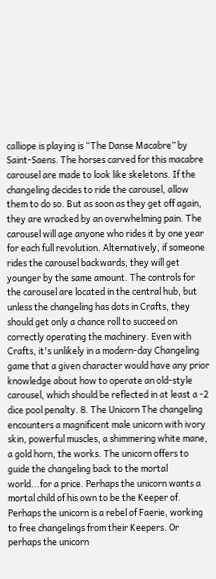calliope is playing is “The Danse Macabre” by Saint-Saens. The horses carved for this macabre carousel are made to look like skeletons. If the changeling decides to ride the carousel, allow them to do so. But as soon as they get off again, they are wracked by an overwhelming pain. The carousel will age anyone who rides it by one year for each full revolution. Alternatively, if someone rides the carousel backwards, they will get younger by the same amount. The controls for the carousel are located in the central hub, but unless the changeling has dots in Crafts, they should get only a chance roll to succeed on correctly operating the machinery. Even with Crafts, it's unlikely in a modern-day Changeling game that a given character would have any prior knowledge about how to operate an old-style carousel, which should be reflected in at least a -2 dice pool penalty. 8. The Unicorn The changeling encounters a magnificent male unicorn with ivory skin, powerful muscles, a shimmering white mane, a gold horn, the works. The unicorn offers to guide the changeling back to the mortal world...for a price. Perhaps the unicorn wants a mortal child of his own to be the Keeper of. Perhaps the unicorn is a rebel of Faerie, working to free changelings from their Keepers. Or perhaps the unicorn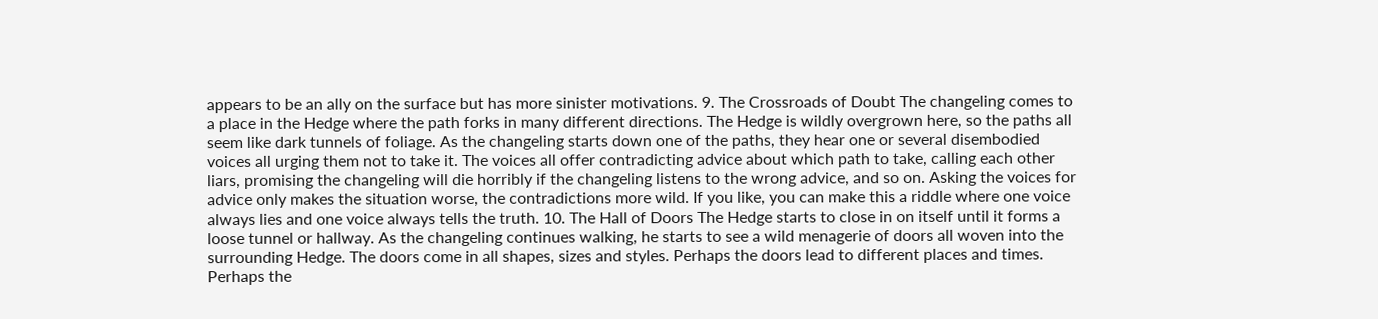appears to be an ally on the surface but has more sinister motivations. 9. The Crossroads of Doubt The changeling comes to a place in the Hedge where the path forks in many different directions. The Hedge is wildly overgrown here, so the paths all seem like dark tunnels of foliage. As the changeling starts down one of the paths, they hear one or several disembodied voices all urging them not to take it. The voices all offer contradicting advice about which path to take, calling each other liars, promising the changeling will die horribly if the changeling listens to the wrong advice, and so on. Asking the voices for advice only makes the situation worse, the contradictions more wild. If you like, you can make this a riddle where one voice always lies and one voice always tells the truth. 10. The Hall of Doors The Hedge starts to close in on itself until it forms a loose tunnel or hallway. As the changeling continues walking, he starts to see a wild menagerie of doors all woven into the surrounding Hedge. The doors come in all shapes, sizes and styles. Perhaps the doors lead to different places and times. Perhaps the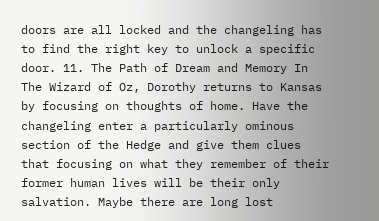doors are all locked and the changeling has to find the right key to unlock a specific door. 11. The Path of Dream and Memory In The Wizard of Oz, Dorothy returns to Kansas by focusing on thoughts of home. Have the changeling enter a particularly ominous section of the Hedge and give them clues that focusing on what they remember of their former human lives will be their only salvation. Maybe there are long lost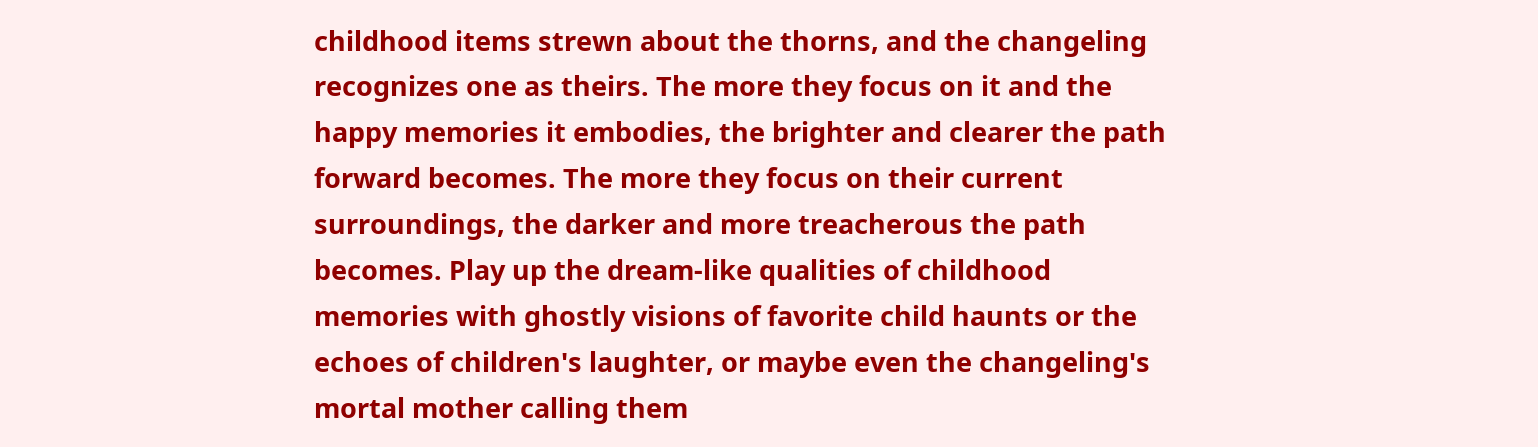childhood items strewn about the thorns, and the changeling recognizes one as theirs. The more they focus on it and the happy memories it embodies, the brighter and clearer the path forward becomes. The more they focus on their current surroundings, the darker and more treacherous the path becomes. Play up the dream-like qualities of childhood memories with ghostly visions of favorite child haunts or the echoes of children's laughter, or maybe even the changeling's mortal mother calling them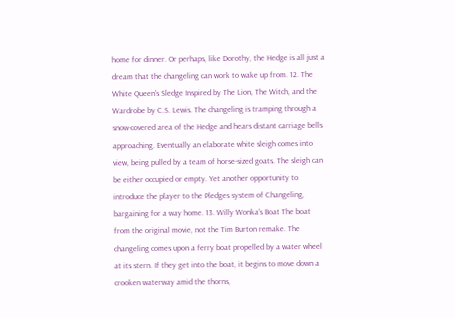home for dinner. Or perhaps, like Dorothy, the Hedge is all just a dream that the changeling can work to wake up from. 12. The White Queen's Sledge Inspired by The Lion, The Witch, and the Wardrobe by C.S. Lewis. The changeling is tramping through a snow-covered area of the Hedge and hears distant carriage bells approaching. Eventually an elaborate white sleigh comes into view, being pulled by a team of horse-sized goats. The sleigh can be either occupied or empty. Yet another opportunity to introduce the player to the Pledges system of Changeling, bargaining for a way home. 13. Willy Wonka's Boat The boat from the original movie, not the Tim Burton remake. The changeling comes upon a ferry boat propelled by a water wheel at its stern. If they get into the boat, it begins to move down a crooken waterway amid the thorns,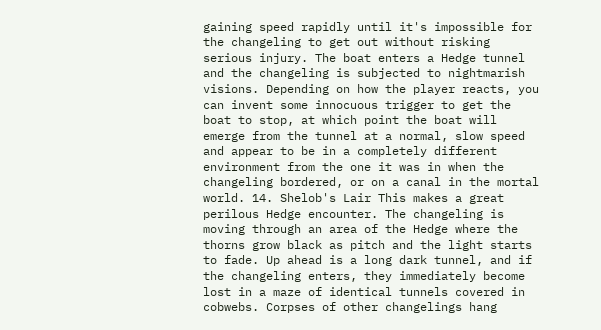gaining speed rapidly until it's impossible for the changeling to get out without risking serious injury. The boat enters a Hedge tunnel and the changeling is subjected to nightmarish visions. Depending on how the player reacts, you can invent some innocuous trigger to get the boat to stop, at which point the boat will emerge from the tunnel at a normal, slow speed and appear to be in a completely different environment from the one it was in when the changeling bordered, or on a canal in the mortal world. 14. Shelob's Lair This makes a great perilous Hedge encounter. The changeling is moving through an area of the Hedge where the thorns grow black as pitch and the light starts to fade. Up ahead is a long dark tunnel, and if the changeling enters, they immediately become lost in a maze of identical tunnels covered in cobwebs. Corpses of other changelings hang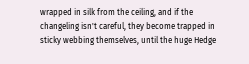wrapped in silk from the ceiling, and if the changeling isn't careful, they become trapped in sticky webbing themselves, until the huge Hedge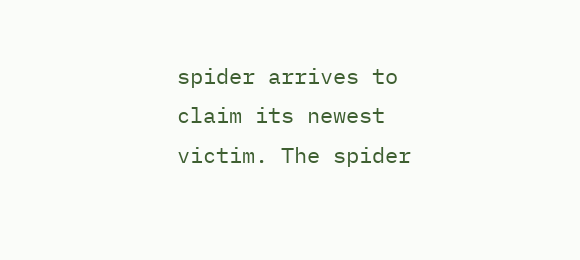spider arrives to claim its newest victim. The spider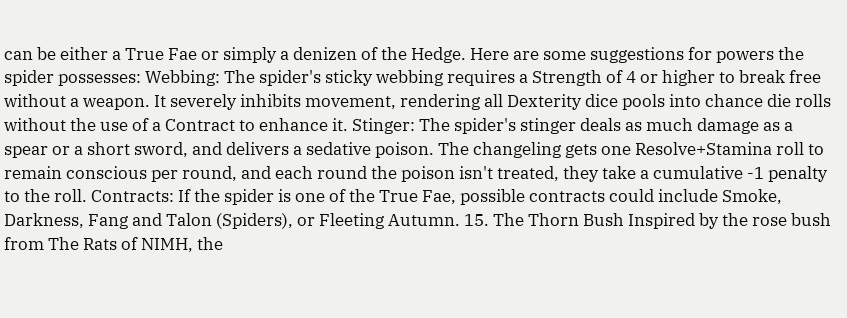can be either a True Fae or simply a denizen of the Hedge. Here are some suggestions for powers the spider possesses: Webbing: The spider's sticky webbing requires a Strength of 4 or higher to break free without a weapon. It severely inhibits movement, rendering all Dexterity dice pools into chance die rolls without the use of a Contract to enhance it. Stinger: The spider's stinger deals as much damage as a spear or a short sword, and delivers a sedative poison. The changeling gets one Resolve+Stamina roll to remain conscious per round, and each round the poison isn't treated, they take a cumulative -1 penalty to the roll. Contracts: If the spider is one of the True Fae, possible contracts could include Smoke, Darkness, Fang and Talon (Spiders), or Fleeting Autumn. 15. The Thorn Bush Inspired by the rose bush from The Rats of NIMH, the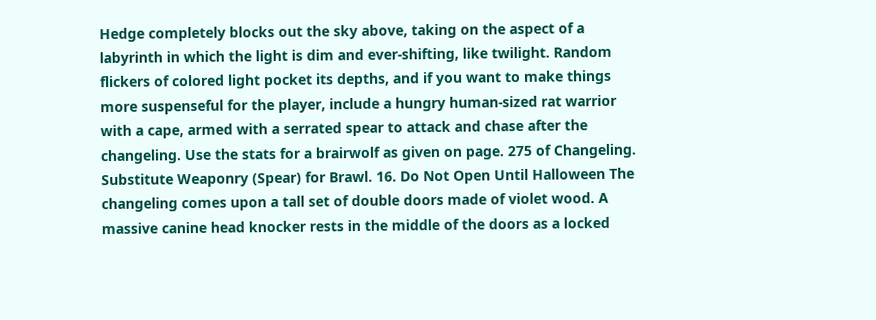Hedge completely blocks out the sky above, taking on the aspect of a labyrinth in which the light is dim and ever-shifting, like twilight. Random flickers of colored light pocket its depths, and if you want to make things more suspenseful for the player, include a hungry human-sized rat warrior with a cape, armed with a serrated spear to attack and chase after the changeling. Use the stats for a brairwolf as given on page. 275 of Changeling. Substitute Weaponry (Spear) for Brawl. 16. Do Not Open Until Halloween The changeling comes upon a tall set of double doors made of violet wood. A massive canine head knocker rests in the middle of the doors as a locked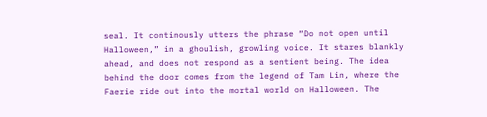seal. It continously utters the phrase “Do not open until Halloween,” in a ghoulish, growling voice. It stares blankly ahead, and does not respond as a sentient being. The idea behind the door comes from the legend of Tam Lin, where the Faerie ride out into the mortal world on Halloween. The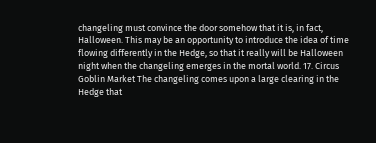changeling must convince the door somehow that it is, in fact, Halloween. This may be an opportunity to introduce the idea of time flowing differently in the Hedge, so that it really will be Halloween night when the changeling emerges in the mortal world. 17. Circus Goblin Market The changeling comes upon a large clearing in the Hedge that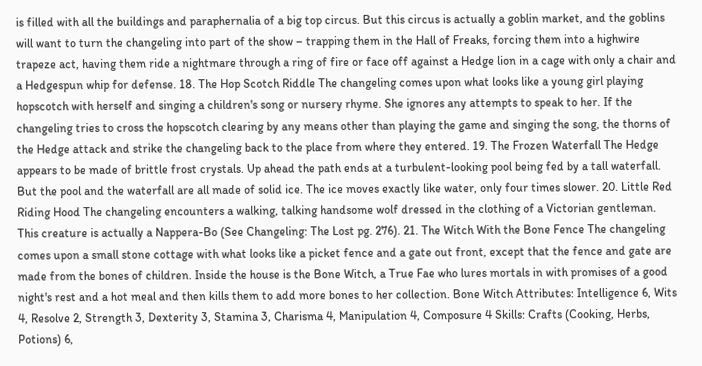is filled with all the buildings and paraphernalia of a big top circus. But this circus is actually a goblin market, and the goblins will want to turn the changeling into part of the show – trapping them in the Hall of Freaks, forcing them into a highwire trapeze act, having them ride a nightmare through a ring of fire or face off against a Hedge lion in a cage with only a chair and a Hedgespun whip for defense. 18. The Hop Scotch Riddle The changeling comes upon what looks like a young girl playing hopscotch with herself and singing a children's song or nursery rhyme. She ignores any attempts to speak to her. If the changeling tries to cross the hopscotch clearing by any means other than playing the game and singing the song, the thorns of the Hedge attack and strike the changeling back to the place from where they entered. 19. The Frozen Waterfall The Hedge appears to be made of brittle frost crystals. Up ahead the path ends at a turbulent-looking pool being fed by a tall waterfall. But the pool and the waterfall are all made of solid ice. The ice moves exactly like water, only four times slower. 20. Little Red Riding Hood The changeling encounters a walking, talking handsome wolf dressed in the clothing of a Victorian gentleman. This creature is actually a Nappera-Bo (See Changeling: The Lost pg. 276). 21. The Witch With the Bone Fence The changeling comes upon a small stone cottage with what looks like a picket fence and a gate out front, except that the fence and gate are made from the bones of children. Inside the house is the Bone Witch, a True Fae who lures mortals in with promises of a good night's rest and a hot meal and then kills them to add more bones to her collection. Bone Witch Attributes: Intelligence 6, Wits 4, Resolve 2, Strength 3, Dexterity 3, Stamina 3, Charisma 4, Manipulation 4, Composure 4 Skills: Crafts (Cooking, Herbs, Potions) 6,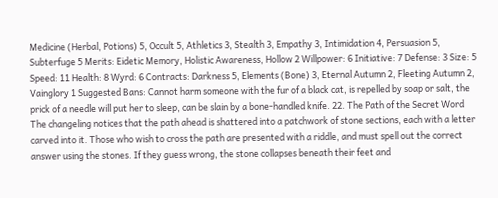Medicine (Herbal, Potions) 5, Occult 5, Athletics 3, Stealth 3, Empathy 3, Intimidation 4, Persuasion 5, Subterfuge 5 Merits: Eidetic Memory, Holistic Awareness, Hollow 2 Willpower: 6 Initiative: 7 Defense: 3 Size: 5 Speed: 11 Health: 8 Wyrd: 6 Contracts: Darkness 5, Elements (Bone) 3, Eternal Autumn 2, Fleeting Autumn 2, Vainglory 1 Suggested Bans: Cannot harm someone with the fur of a black cat, is repelled by soap or salt, the prick of a needle will put her to sleep, can be slain by a bone-handled knife. 22. The Path of the Secret Word The changeling notices that the path ahead is shattered into a patchwork of stone sections, each with a letter carved into it. Those who wish to cross the path are presented with a riddle, and must spell out the correct answer using the stones. If they guess wrong, the stone collapses beneath their feet and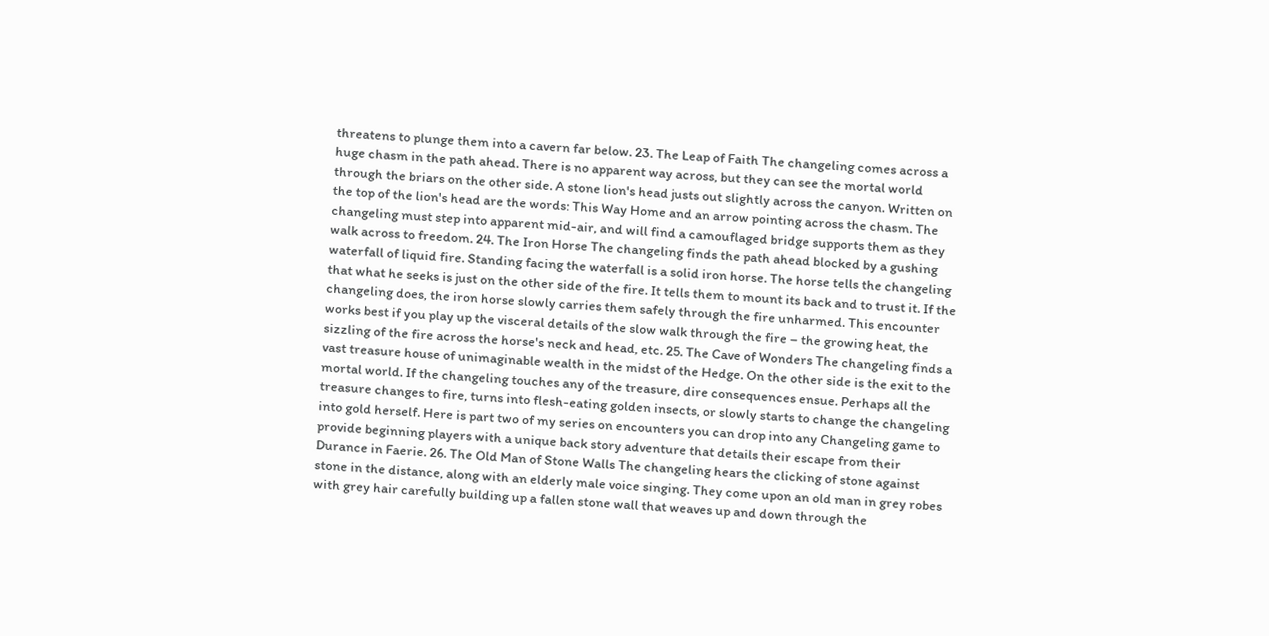threatens to plunge them into a cavern far below. 23. The Leap of Faith The changeling comes across a huge chasm in the path ahead. There is no apparent way across, but they can see the mortal world through the briars on the other side. A stone lion's head justs out slightly across the canyon. Written on the top of the lion's head are the words: This Way Home and an arrow pointing across the chasm. The changeling must step into apparent mid-air, and will find a camouflaged bridge supports them as they walk across to freedom. 24. The Iron Horse The changeling finds the path ahead blocked by a gushing waterfall of liquid fire. Standing facing the waterfall is a solid iron horse. The horse tells the changeling that what he seeks is just on the other side of the fire. It tells them to mount its back and to trust it. If the changeling does, the iron horse slowly carries them safely through the fire unharmed. This encounter works best if you play up the visceral details of the slow walk through the fire – the growing heat, the sizzling of the fire across the horse's neck and head, etc. 25. The Cave of Wonders The changeling finds a vast treasure house of unimaginable wealth in the midst of the Hedge. On the other side is the exit to the mortal world. If the changeling touches any of the treasure, dire consequences ensue. Perhaps all the treasure changes to fire, turns into flesh-eating golden insects, or slowly starts to change the changeling into gold herself. Here is part two of my series on encounters you can drop into any Changeling game to provide beginning players with a unique back story adventure that details their escape from their Durance in Faerie. 26. The Old Man of Stone Walls The changeling hears the clicking of stone against stone in the distance, along with an elderly male voice singing. They come upon an old man in grey robes with grey hair carefully building up a fallen stone wall that weaves up and down through the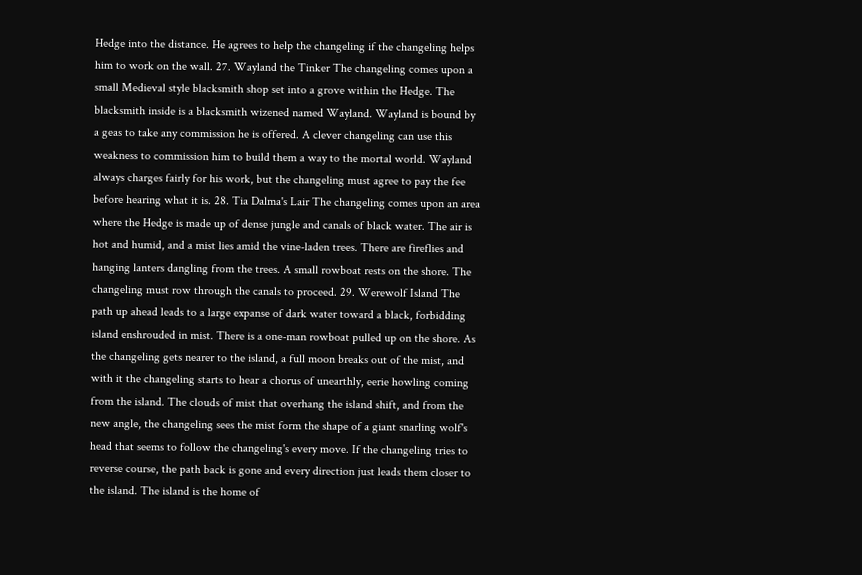Hedge into the distance. He agrees to help the changeling if the changeling helps him to work on the wall. 27. Wayland the Tinker The changeling comes upon a small Medieval style blacksmith shop set into a grove within the Hedge. The blacksmith inside is a blacksmith wizened named Wayland. Wayland is bound by a geas to take any commission he is offered. A clever changeling can use this weakness to commission him to build them a way to the mortal world. Wayland always charges fairly for his work, but the changeling must agree to pay the fee before hearing what it is. 28. Tia Dalma's Lair The changeling comes upon an area where the Hedge is made up of dense jungle and canals of black water. The air is hot and humid, and a mist lies amid the vine-laden trees. There are fireflies and hanging lanters dangling from the trees. A small rowboat rests on the shore. The changeling must row through the canals to proceed. 29. Werewolf Island The path up ahead leads to a large expanse of dark water toward a black, forbidding island enshrouded in mist. There is a one-man rowboat pulled up on the shore. As the changeling gets nearer to the island, a full moon breaks out of the mist, and with it the changeling starts to hear a chorus of unearthly, eerie howling coming from the island. The clouds of mist that overhang the island shift, and from the new angle, the changeling sees the mist form the shape of a giant snarling wolf's head that seems to follow the changeling's every move. If the changeling tries to reverse course, the path back is gone and every direction just leads them closer to the island. The island is the home of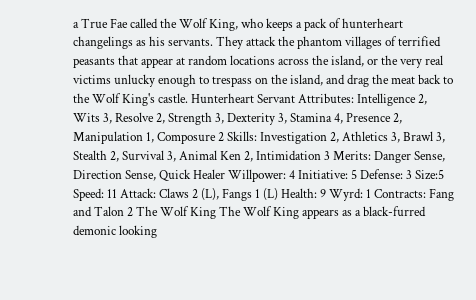a True Fae called the Wolf King, who keeps a pack of hunterheart changelings as his servants. They attack the phantom villages of terrified peasants that appear at random locations across the island, or the very real victims unlucky enough to trespass on the island, and drag the meat back to the Wolf King's castle. Hunterheart Servant Attributes: Intelligence 2, Wits 3, Resolve 2, Strength 3, Dexterity 3, Stamina 4, Presence 2, Manipulation 1, Composure 2 Skills: Investigation 2, Athletics 3, Brawl 3, Stealth 2, Survival 3, Animal Ken 2, Intimidation 3 Merits: Danger Sense, Direction Sense, Quick Healer Willpower: 4 Initiative: 5 Defense: 3 Size:5 Speed: 11 Attack: Claws 2 (L), Fangs 1 (L) Health: 9 Wyrd: 1 Contracts: Fang and Talon 2 The Wolf King The Wolf King appears as a black-furred demonic looking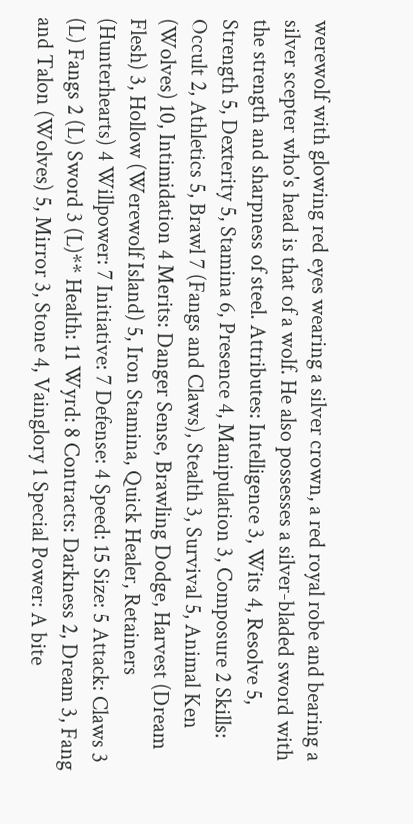werewolf with glowing red eyes wearing a silver crown, a red royal robe and bearing a silver scepter who's head is that of a wolf. He also possesses a silver-bladed sword with the strength and sharpness of steel. Attributes: Intelligence 3, Wits 4, Resolve 5, Strength 5, Dexterity 5, Stamina 6, Presence 4, Manipulation 3, Composure 2 Skills: Occult 2, Athletics 5, Brawl 7 (Fangs and Claws), Stealth 3, Survival 5, Animal Ken (Wolves) 10, Intimidation 4 Merits: Danger Sense, Brawling Dodge, Harvest (Dream Flesh) 3, Hollow (Werewolf Island) 5, Iron Stamina, Quick Healer, Retainers (Hunterhearts) 4 Willpower: 7 Initiative: 7 Defense: 4 Speed: 15 Size: 5 Attack: Claws 3 (L) Fangs 2 (L) Sword 3 (L)** Health: 11 Wyrd: 8 Contracts: Darkness 2, Dream 3, Fang and Talon (Wolves) 5, Mirror 3, Stone 4, Vainglory 1 Special Power: A bite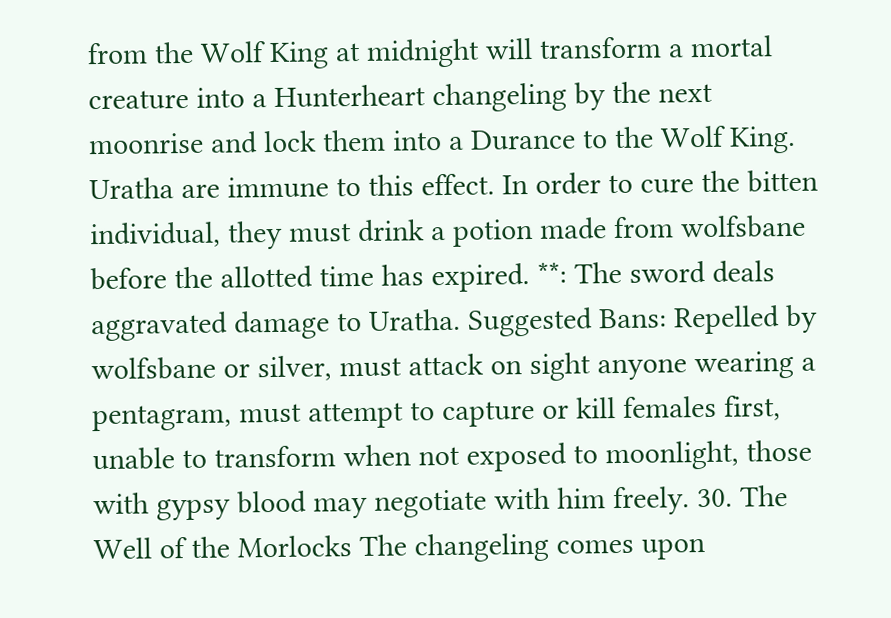from the Wolf King at midnight will transform a mortal creature into a Hunterheart changeling by the next moonrise and lock them into a Durance to the Wolf King. Uratha are immune to this effect. In order to cure the bitten individual, they must drink a potion made from wolfsbane before the allotted time has expired. **: The sword deals aggravated damage to Uratha. Suggested Bans: Repelled by wolfsbane or silver, must attack on sight anyone wearing a pentagram, must attempt to capture or kill females first, unable to transform when not exposed to moonlight, those with gypsy blood may negotiate with him freely. 30. The Well of the Morlocks The changeling comes upon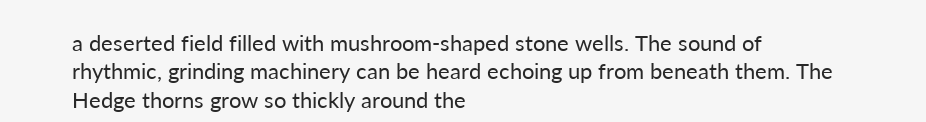a deserted field filled with mushroom-shaped stone wells. The sound of rhythmic, grinding machinery can be heard echoing up from beneath them. The Hedge thorns grow so thickly around the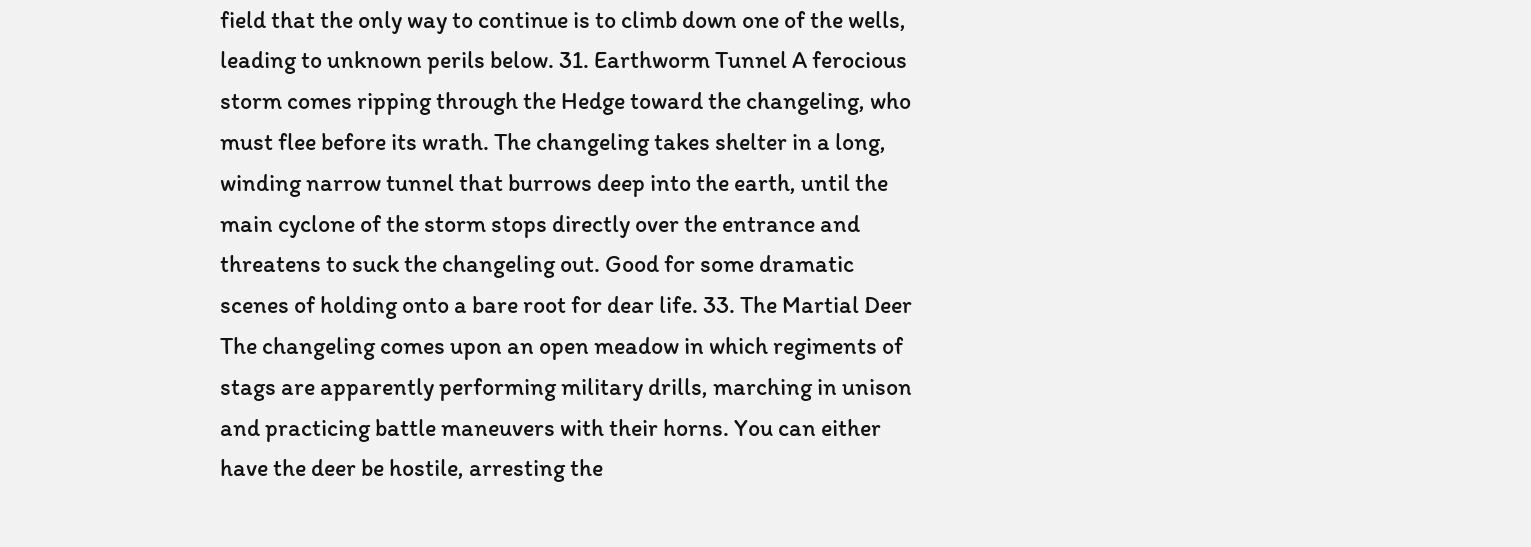field that the only way to continue is to climb down one of the wells, leading to unknown perils below. 31. Earthworm Tunnel A ferocious storm comes ripping through the Hedge toward the changeling, who must flee before its wrath. The changeling takes shelter in a long, winding narrow tunnel that burrows deep into the earth, until the main cyclone of the storm stops directly over the entrance and threatens to suck the changeling out. Good for some dramatic scenes of holding onto a bare root for dear life. 33. The Martial Deer The changeling comes upon an open meadow in which regiments of stags are apparently performing military drills, marching in unison and practicing battle maneuvers with their horns. You can either have the deer be hostile, arresting the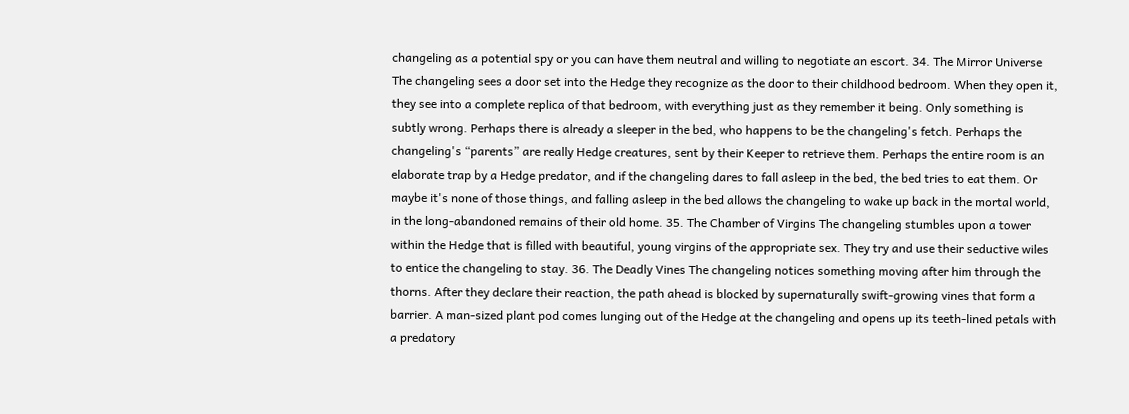changeling as a potential spy or you can have them neutral and willing to negotiate an escort. 34. The Mirror Universe The changeling sees a door set into the Hedge they recognize as the door to their childhood bedroom. When they open it, they see into a complete replica of that bedroom, with everything just as they remember it being. Only something is subtly wrong. Perhaps there is already a sleeper in the bed, who happens to be the changeling's fetch. Perhaps the changeling's “parents” are really Hedge creatures, sent by their Keeper to retrieve them. Perhaps the entire room is an elaborate trap by a Hedge predator, and if the changeling dares to fall asleep in the bed, the bed tries to eat them. Or maybe it's none of those things, and falling asleep in the bed allows the changeling to wake up back in the mortal world, in the long-abandoned remains of their old home. 35. The Chamber of Virgins The changeling stumbles upon a tower within the Hedge that is filled with beautiful, young virgins of the appropriate sex. They try and use their seductive wiles to entice the changeling to stay. 36. The Deadly Vines The changeling notices something moving after him through the thorns. After they declare their reaction, the path ahead is blocked by supernaturally swift-growing vines that form a barrier. A man-sized plant pod comes lunging out of the Hedge at the changeling and opens up its teeth-lined petals with a predatory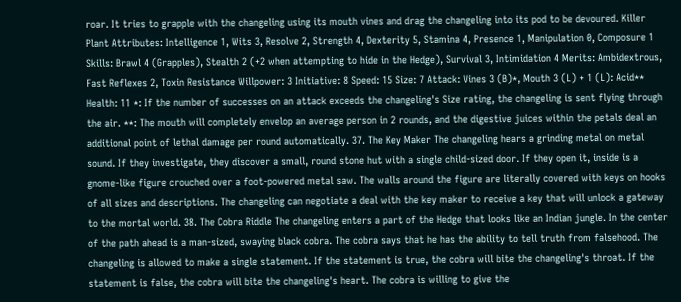roar. It tries to grapple with the changeling using its mouth vines and drag the changeling into its pod to be devoured. Killer Plant Attributes: Intelligence 1, Wits 3, Resolve 2, Strength 4, Dexterity 5, Stamina 4, Presence 1, Manipulation 0, Composure 1 Skills: Brawl 4 (Grapples), Stealth 2 (+2 when attempting to hide in the Hedge), Survival 3, Intimidation 4 Merits: Ambidextrous, Fast Reflexes 2, Toxin Resistance Willpower: 3 Initiative: 8 Speed: 15 Size: 7 Attack: Vines 3 (B)*, Mouth 3 (L) + 1 (L): Acid** Health: 11 *: If the number of successes on an attack exceeds the changeling's Size rating, the changeling is sent flying through the air. **: The mouth will completely envelop an average person in 2 rounds, and the digestive juices within the petals deal an additional point of lethal damage per round automatically. 37. The Key Maker The changeling hears a grinding metal on metal sound. If they investigate, they discover a small, round stone hut with a single child-sized door. If they open it, inside is a gnome-like figure crouched over a foot-powered metal saw. The walls around the figure are literally covered with keys on hooks of all sizes and descriptions. The changeling can negotiate a deal with the key maker to receive a key that will unlock a gateway to the mortal world. 38. The Cobra Riddle The changeling enters a part of the Hedge that looks like an Indian jungle. In the center of the path ahead is a man-sized, swaying black cobra. The cobra says that he has the ability to tell truth from falsehood. The changeling is allowed to make a single statement. If the statement is true, the cobra will bite the changeling's throat. If the statement is false, the cobra will bite the changeling's heart. The cobra is willing to give the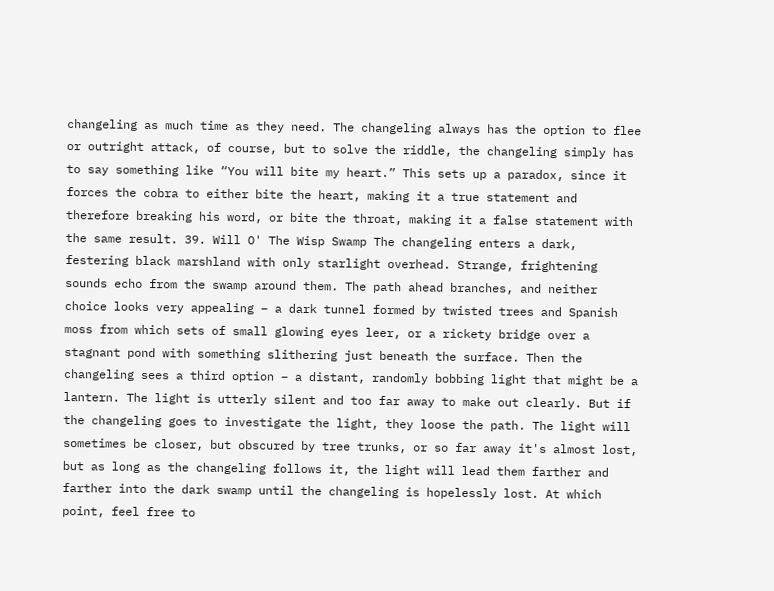changeling as much time as they need. The changeling always has the option to flee or outright attack, of course, but to solve the riddle, the changeling simply has to say something like “You will bite my heart.” This sets up a paradox, since it forces the cobra to either bite the heart, making it a true statement and therefore breaking his word, or bite the throat, making it a false statement with the same result. 39. Will O' The Wisp Swamp The changeling enters a dark, festering black marshland with only starlight overhead. Strange, frightening sounds echo from the swamp around them. The path ahead branches, and neither choice looks very appealing – a dark tunnel formed by twisted trees and Spanish moss from which sets of small glowing eyes leer, or a rickety bridge over a stagnant pond with something slithering just beneath the surface. Then the changeling sees a third option – a distant, randomly bobbing light that might be a lantern. The light is utterly silent and too far away to make out clearly. But if the changeling goes to investigate the light, they loose the path. The light will sometimes be closer, but obscured by tree trunks, or so far away it's almost lost, but as long as the changeling follows it, the light will lead them farther and farther into the dark swamp until the changeling is hopelessly lost. At which point, feel free to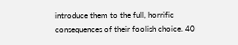introduce them to the full, horrific consequences of their foolish choice. 40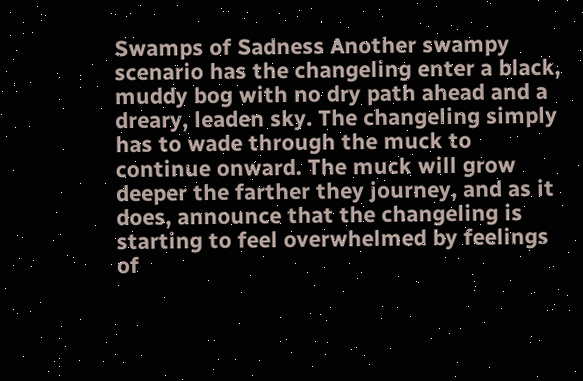Swamps of Sadness Another swampy scenario has the changeling enter a black, muddy bog with no dry path ahead and a dreary, leaden sky. The changeling simply has to wade through the muck to continue onward. The muck will grow deeper the farther they journey, and as it does, announce that the changeling is starting to feel overwhelmed by feelings of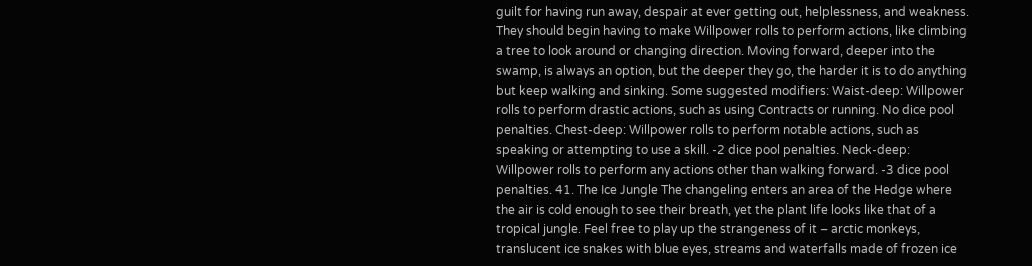guilt for having run away, despair at ever getting out, helplessness, and weakness. They should begin having to make Willpower rolls to perform actions, like climbing a tree to look around or changing direction. Moving forward, deeper into the swamp, is always an option, but the deeper they go, the harder it is to do anything but keep walking and sinking. Some suggested modifiers: Waist-deep: Willpower rolls to perform drastic actions, such as using Contracts or running. No dice pool penalties. Chest-deep: Willpower rolls to perform notable actions, such as speaking or attempting to use a skill. -2 dice pool penalties. Neck-deep: Willpower rolls to perform any actions other than walking forward. -3 dice pool penalties. 41. The Ice Jungle The changeling enters an area of the Hedge where the air is cold enough to see their breath, yet the plant life looks like that of a tropical jungle. Feel free to play up the strangeness of it – arctic monkeys, translucent ice snakes with blue eyes, streams and waterfalls made of frozen ice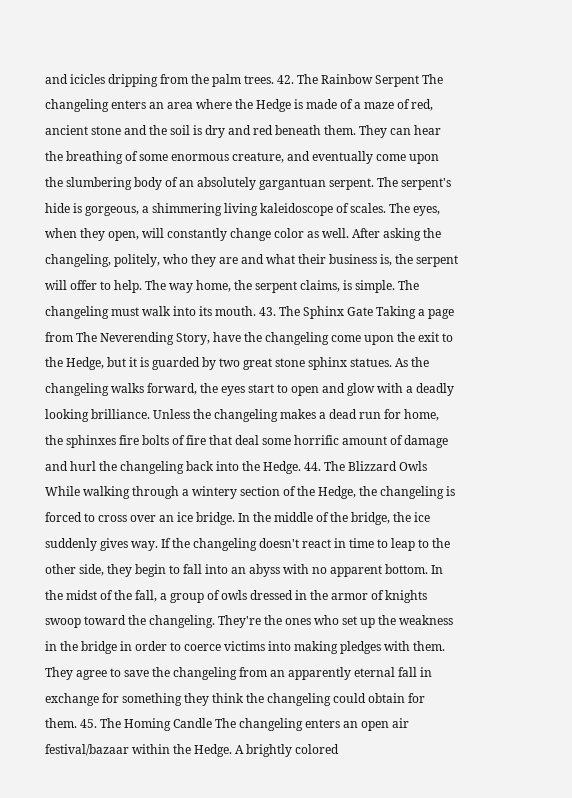and icicles dripping from the palm trees. 42. The Rainbow Serpent The changeling enters an area where the Hedge is made of a maze of red, ancient stone and the soil is dry and red beneath them. They can hear the breathing of some enormous creature, and eventually come upon the slumbering body of an absolutely gargantuan serpent. The serpent's hide is gorgeous, a shimmering living kaleidoscope of scales. The eyes, when they open, will constantly change color as well. After asking the changeling, politely, who they are and what their business is, the serpent will offer to help. The way home, the serpent claims, is simple. The changeling must walk into its mouth. 43. The Sphinx Gate Taking a page from The Neverending Story, have the changeling come upon the exit to the Hedge, but it is guarded by two great stone sphinx statues. As the changeling walks forward, the eyes start to open and glow with a deadly looking brilliance. Unless the changeling makes a dead run for home, the sphinxes fire bolts of fire that deal some horrific amount of damage and hurl the changeling back into the Hedge. 44. The Blizzard Owls While walking through a wintery section of the Hedge, the changeling is forced to cross over an ice bridge. In the middle of the bridge, the ice suddenly gives way. If the changeling doesn't react in time to leap to the other side, they begin to fall into an abyss with no apparent bottom. In the midst of the fall, a group of owls dressed in the armor of knights swoop toward the changeling. They're the ones who set up the weakness in the bridge in order to coerce victims into making pledges with them. They agree to save the changeling from an apparently eternal fall in exchange for something they think the changeling could obtain for them. 45. The Homing Candle The changeling enters an open air festival/bazaar within the Hedge. A brightly colored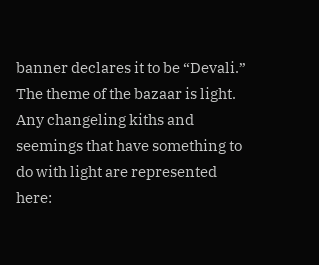banner declares it to be “Devali.” The theme of the bazaar is light. Any changeling kiths and seemings that have something to do with light are represented here: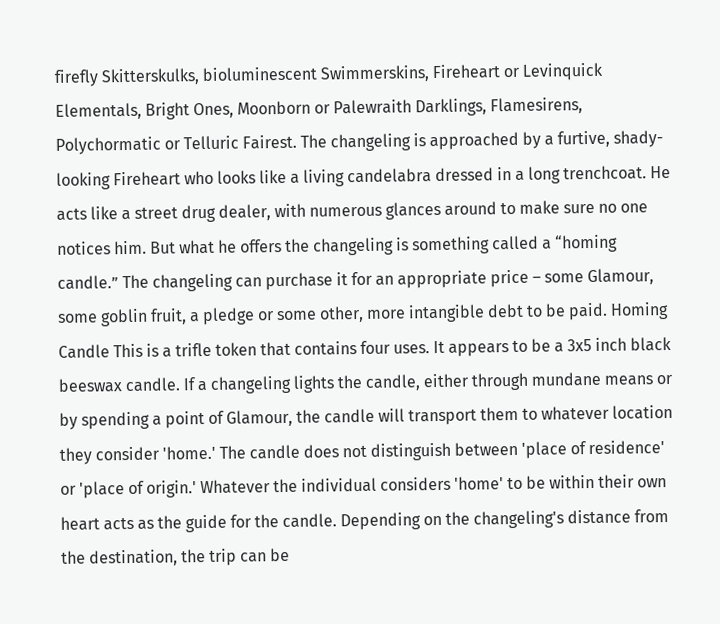firefly Skitterskulks, bioluminescent Swimmerskins, Fireheart or Levinquick Elementals, Bright Ones, Moonborn or Palewraith Darklings, Flamesirens, Polychormatic or Telluric Fairest. The changeling is approached by a furtive, shady-looking Fireheart who looks like a living candelabra dressed in a long trenchcoat. He acts like a street drug dealer, with numerous glances around to make sure no one notices him. But what he offers the changeling is something called a “homing candle.” The changeling can purchase it for an appropriate price – some Glamour, some goblin fruit, a pledge or some other, more intangible debt to be paid. Homing Candle This is a trifle token that contains four uses. It appears to be a 3x5 inch black beeswax candle. If a changeling lights the candle, either through mundane means or by spending a point of Glamour, the candle will transport them to whatever location they consider 'home.' The candle does not distinguish between 'place of residence' or 'place of origin.' Whatever the individual considers 'home' to be within their own heart acts as the guide for the candle. Depending on the changeling's distance from the destination, the trip can be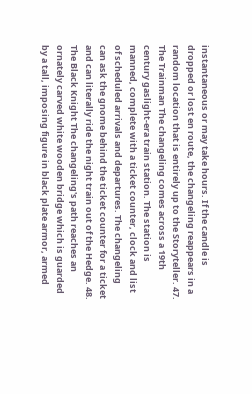instantaneous or may take hours. If the candle is dropped or lost en route, the changeling reappears in a random location that is entirely up to the Storyteller. 47. The Trainman The changeling comes across a 19th century gaslight-era train station. The station is manned, complete with a ticket counter, clock and list of scheduled arrivals and departures. The changeling can ask the gnome behind the ticket counter for a ticket and can literally ride the night train out of the Hedge. 48. The Black Knight The changeling's path reaches an ornately carved white wooden bridge which is guarded by a tall, imposing figure in black plate armor, armed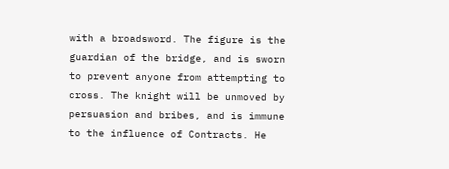with a broadsword. The figure is the guardian of the bridge, and is sworn to prevent anyone from attempting to cross. The knight will be unmoved by persuasion and bribes, and is immune to the influence of Contracts. He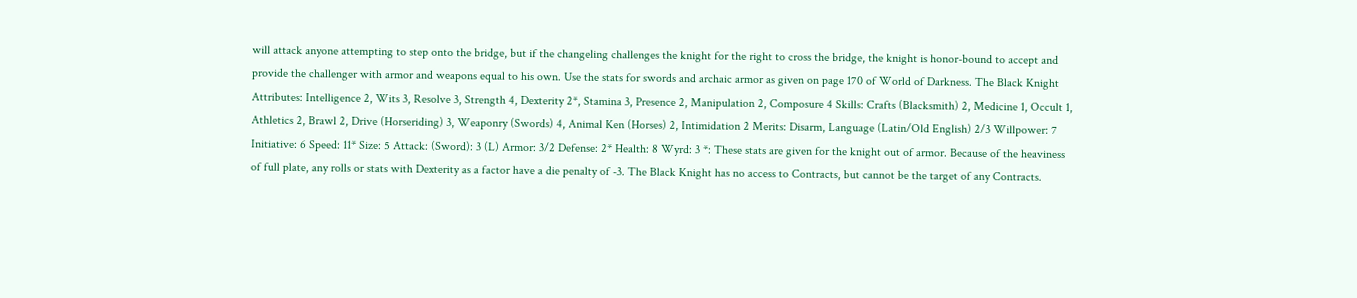will attack anyone attempting to step onto the bridge, but if the changeling challenges the knight for the right to cross the bridge, the knight is honor-bound to accept and provide the challenger with armor and weapons equal to his own. Use the stats for swords and archaic armor as given on page 170 of World of Darkness. The Black Knight Attributes: Intelligence 2, Wits 3, Resolve 3, Strength 4, Dexterity 2*, Stamina 3, Presence 2, Manipulation 2, Composure 4 Skills: Crafts (Blacksmith) 2, Medicine 1, Occult 1, Athletics 2, Brawl 2, Drive (Horseriding) 3, Weaponry (Swords) 4, Animal Ken (Horses) 2, Intimidation 2 Merits: Disarm, Language (Latin/Old English) 2/3 Willpower: 7 Initiative: 6 Speed: 11* Size: 5 Attack: (Sword): 3 (L) Armor: 3/2 Defense: 2* Health: 8 Wyrd: 3 *: These stats are given for the knight out of armor. Because of the heaviness of full plate, any rolls or stats with Dexterity as a factor have a die penalty of -3. The Black Knight has no access to Contracts, but cannot be the target of any Contracts.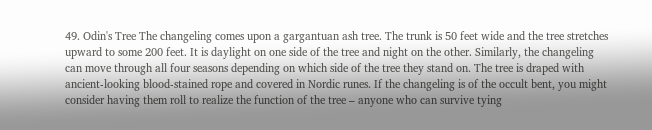49. Odin's Tree The changeling comes upon a gargantuan ash tree. The trunk is 50 feet wide and the tree stretches upward to some 200 feet. It is daylight on one side of the tree and night on the other. Similarly, the changeling can move through all four seasons depending on which side of the tree they stand on. The tree is draped with ancient-looking blood-stained rope and covered in Nordic runes. If the changeling is of the occult bent, you might consider having them roll to realize the function of the tree – anyone who can survive tying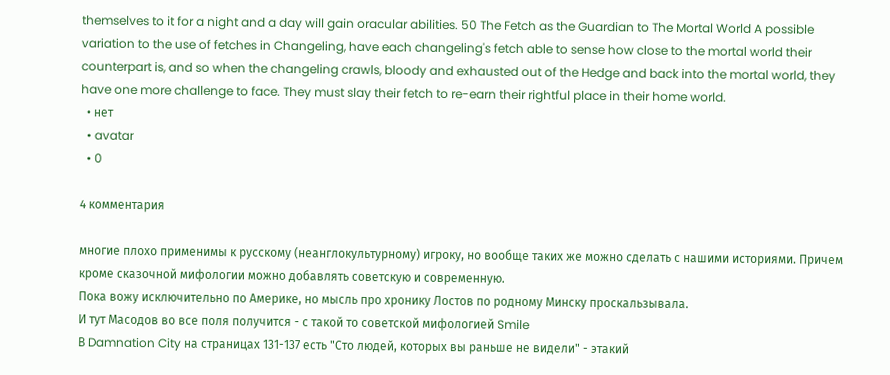themselves to it for a night and a day will gain oracular abilities. 50 The Fetch as the Guardian to The Mortal World A possible variation to the use of fetches in Changeling, have each changeling's fetch able to sense how close to the mortal world their counterpart is, and so when the changeling crawls, bloody and exhausted out of the Hedge and back into the mortal world, they have one more challenge to face. They must slay their fetch to re-earn their rightful place in their home world.
  • нет
  • avatar
  • 0

4 комментария

многие плохо применимы к русскому (неанглокультурному) игроку, но вообще таких же можно сделать с нашими историями. Причем кроме сказочной мифологии можно добавлять советскую и современную.
Пока вожу исключительно по Америке, но мысль про хронику Лостов по родному Минску проскальзывала.
И тут Масодов во все поля получится - с такой то советской мифологией Smile
В Damnation City на страницах 131-137 есть "Сто людей, которых вы раньше не видели" - этакий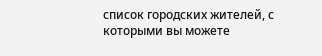список городских жителей, с которыми вы можете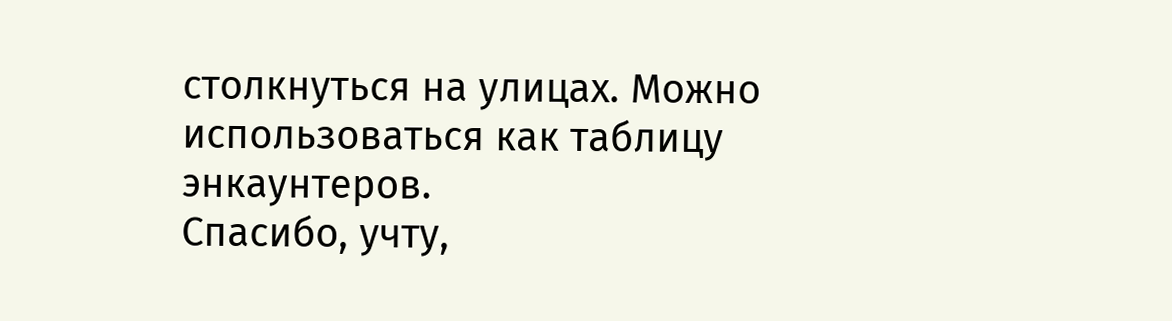столкнуться на улицах. Можно использоваться как таблицу энкаунтеров.
Спасибо, учту,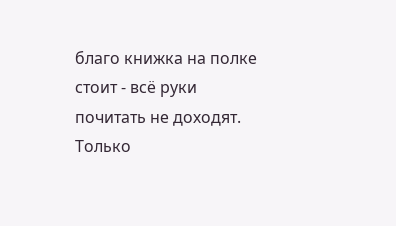благо книжка на полке стоит - всё руки почитать не доходят.
Только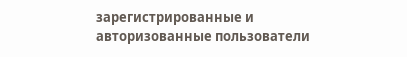зарегистрированные и авторизованные пользователи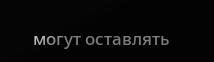могут оставлять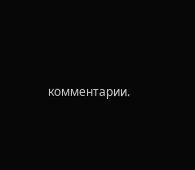комментарии.